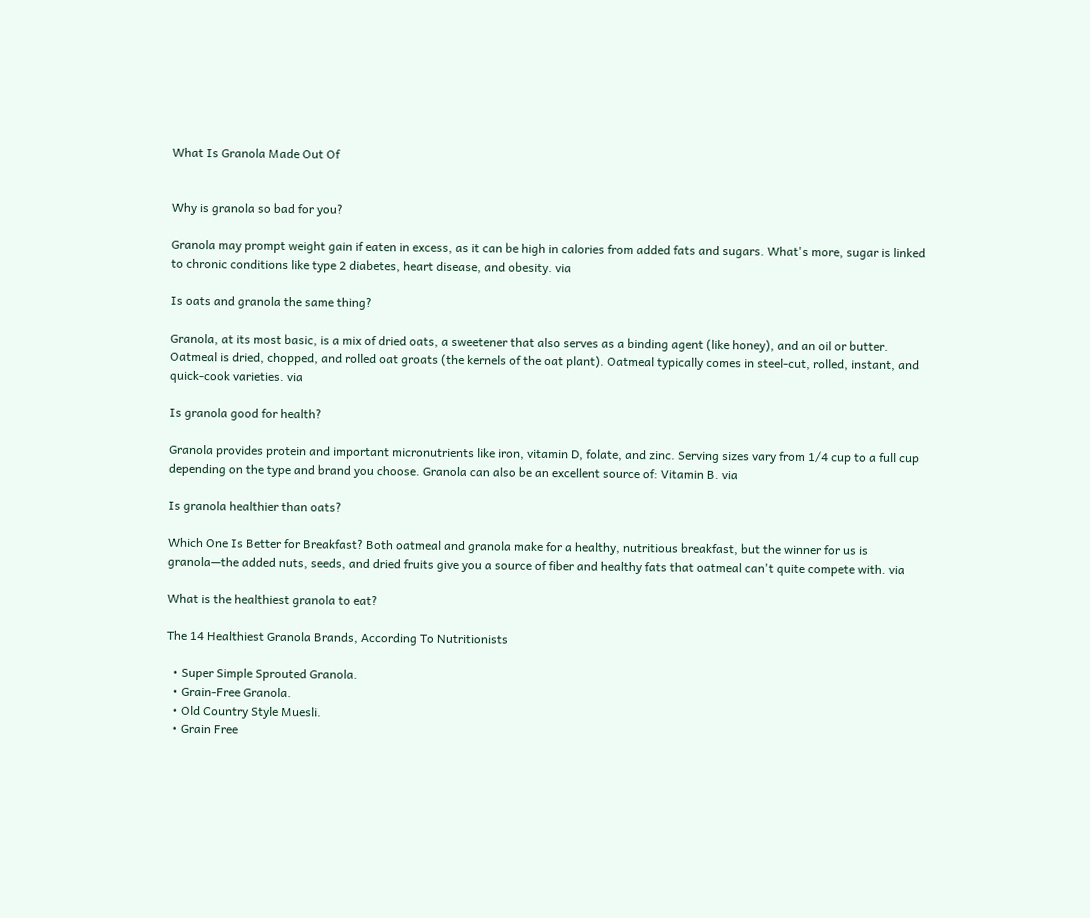What Is Granola Made Out Of


Why is granola so bad for you?

Granola may prompt weight gain if eaten in excess, as it can be high in calories from added fats and sugars. What's more, sugar is linked to chronic conditions like type 2 diabetes, heart disease, and obesity. via

Is oats and granola the same thing?

Granola, at its most basic, is a mix of dried oats, a sweetener that also serves as a binding agent (like honey), and an oil or butter. Oatmeal is dried, chopped, and rolled oat groats (the kernels of the oat plant). Oatmeal typically comes in steel-cut, rolled, instant, and quick-cook varieties. via

Is granola good for health?

Granola provides protein and important micronutrients like iron, vitamin D, folate, and zinc. Serving sizes vary from 1/4 cup to a full cup depending on the type and brand you choose. Granola can also be an excellent source of: Vitamin B. via

Is granola healthier than oats?

Which One Is Better for Breakfast? Both oatmeal and granola make for a healthy, nutritious breakfast, but the winner for us is granola—the added nuts, seeds, and dried fruits give you a source of fiber and healthy fats that oatmeal can't quite compete with. via

What is the healthiest granola to eat?

The 14 Healthiest Granola Brands, According To Nutritionists

  • Super Simple Sprouted Granola.
  • Grain-Free Granola.
  • Old Country Style Muesli.
  • Grain Free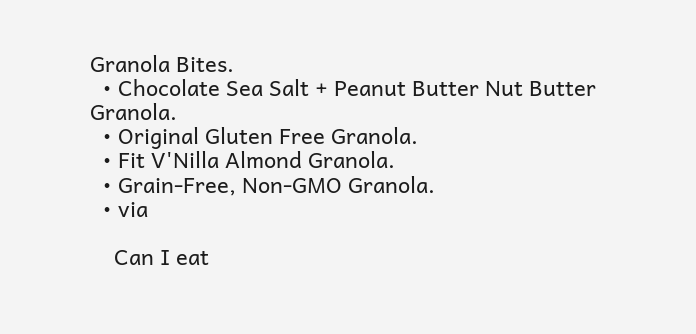Granola Bites.
  • Chocolate Sea Salt + Peanut Butter Nut Butter Granola.
  • Original Gluten Free Granola.
  • Fit V'Nilla Almond Granola.
  • Grain-Free, Non-GMO Granola.
  • via

    Can I eat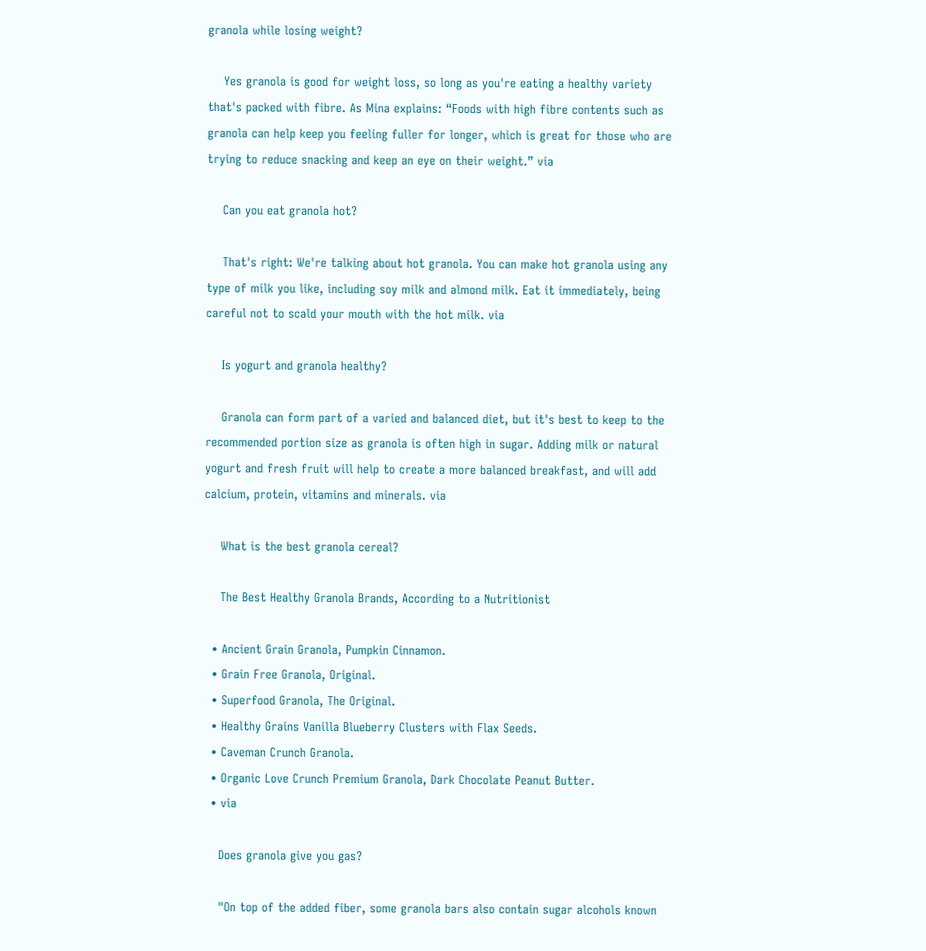granola while losing weight?

    Yes granola is good for weight loss, so long as you're eating a healthy variety that's packed with fibre. As Mina explains: “Foods with high fibre contents such as granola can help keep you feeling fuller for longer, which is great for those who are trying to reduce snacking and keep an eye on their weight.” via

    Can you eat granola hot?

    That's right: We're talking about hot granola. You can make hot granola using any type of milk you like, including soy milk and almond milk. Eat it immediately, being careful not to scald your mouth with the hot milk. via

    Is yogurt and granola healthy?

    Granola can form part of a varied and balanced diet, but it's best to keep to the recommended portion size as granola is often high in sugar. Adding milk or natural yogurt and fresh fruit will help to create a more balanced breakfast, and will add calcium, protein, vitamins and minerals. via

    What is the best granola cereal?

    The Best Healthy Granola Brands, According to a Nutritionist

  • Ancient Grain Granola, Pumpkin Cinnamon.
  • Grain Free Granola, Original.
  • Superfood Granola, The Original.
  • Healthy Grains Vanilla Blueberry Clusters with Flax Seeds.
  • Caveman Crunch Granola.
  • Organic Love Crunch Premium Granola, Dark Chocolate Peanut Butter.
  • via

    Does granola give you gas?

    "On top of the added fiber, some granola bars also contain sugar alcohols known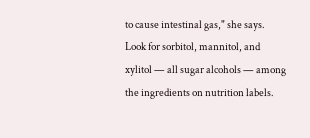to cause intestinal gas," she says. Look for sorbitol, mannitol, and xylitol — all sugar alcohols — among the ingredients on nutrition labels.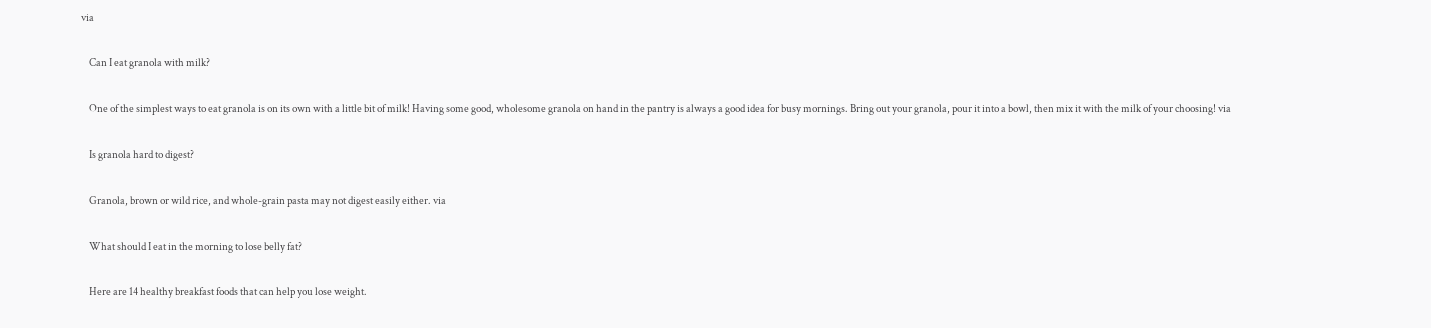via

    Can I eat granola with milk?

    One of the simplest ways to eat granola is on its own with a little bit of milk! Having some good, wholesome granola on hand in the pantry is always a good idea for busy mornings. Bring out your granola, pour it into a bowl, then mix it with the milk of your choosing! via

    Is granola hard to digest?

    Granola, brown or wild rice, and whole-grain pasta may not digest easily either. via

    What should I eat in the morning to lose belly fat?

    Here are 14 healthy breakfast foods that can help you lose weight.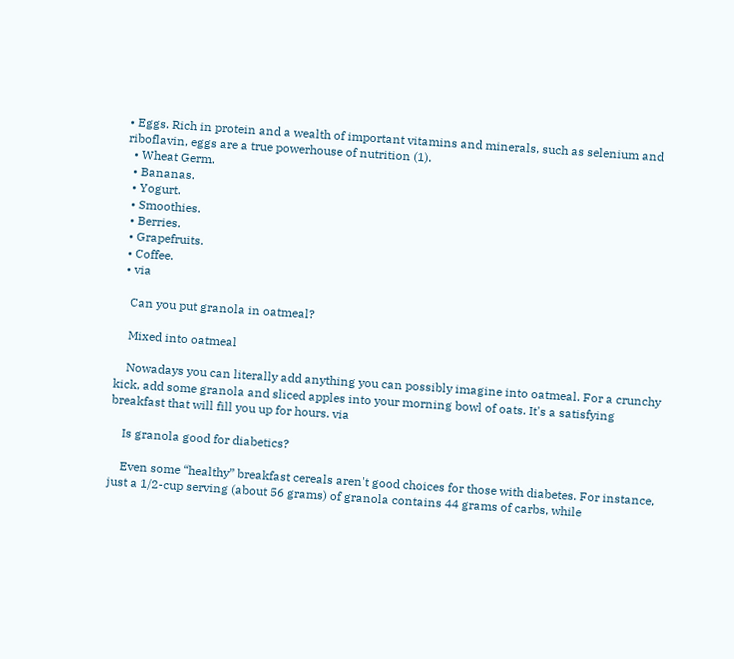• Eggs. Rich in protein and a wealth of important vitamins and minerals, such as selenium and riboflavin, eggs are a true powerhouse of nutrition (1).
  • Wheat Germ.
  • Bananas.
  • Yogurt.
  • Smoothies.
  • Berries.
  • Grapefruits.
  • Coffee.
  • via

    Can you put granola in oatmeal?

    Mixed into oatmeal

    Nowadays you can literally add anything you can possibly imagine into oatmeal. For a crunchy kick, add some granola and sliced apples into your morning bowl of oats. It's a satisfying breakfast that will fill you up for hours. via

    Is granola good for diabetics?

    Even some “healthy” breakfast cereals aren't good choices for those with diabetes. For instance, just a 1/2-cup serving (about 56 grams) of granola contains 44 grams of carbs, while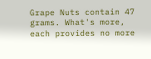Grape Nuts contain 47 grams. What's more, each provides no more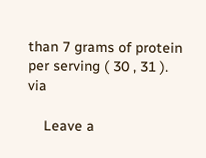than 7 grams of protein per serving ( 30 , 31 ). via

    Leave a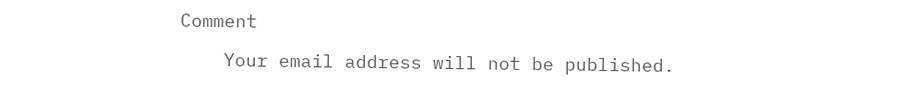Comment

    Your email address will not be published.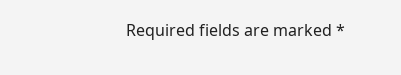Required fields are marked *